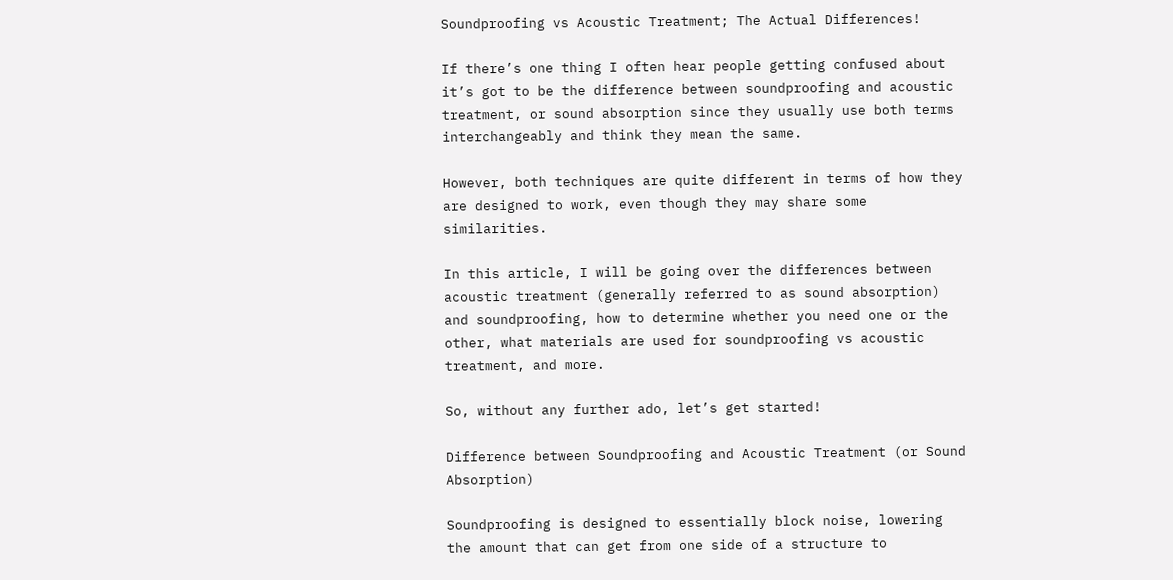Soundproofing vs Acoustic Treatment; The Actual Differences!

If there’s one thing I often hear people getting confused about it’s got to be the difference between soundproofing and acoustic treatment, or sound absorption since they usually use both terms interchangeably and think they mean the same.

However, both techniques are quite different in terms of how they are designed to work, even though they may share some similarities.

In this article, I will be going over the differences between acoustic treatment (generally referred to as sound absorption) and soundproofing, how to determine whether you need one or the other, what materials are used for soundproofing vs acoustic treatment, and more.

So, without any further ado, let’s get started!

Difference between Soundproofing and Acoustic Treatment (or Sound Absorption)

Soundproofing is designed to essentially block noise, lowering the amount that can get from one side of a structure to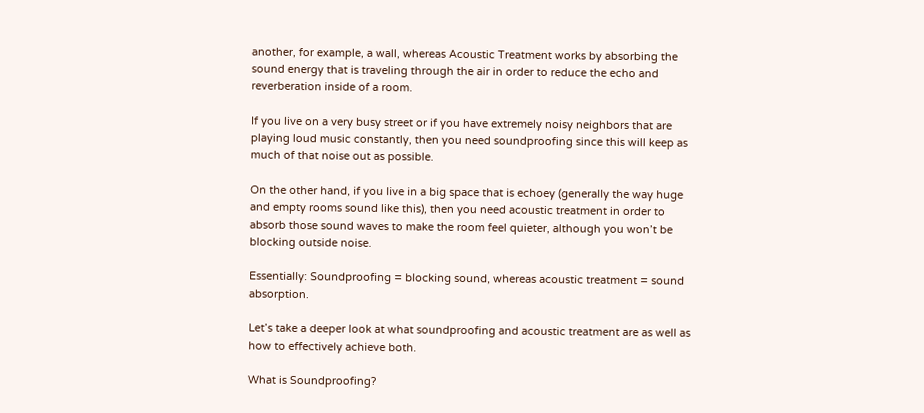another, for example, a wall, whereas Acoustic Treatment works by absorbing the sound energy that is traveling through the air in order to reduce the echo and reverberation inside of a room.

If you live on a very busy street or if you have extremely noisy neighbors that are playing loud music constantly, then you need soundproofing since this will keep as much of that noise out as possible.

On the other hand, if you live in a big space that is echoey (generally the way huge and empty rooms sound like this), then you need acoustic treatment in order to absorb those sound waves to make the room feel quieter, although you won’t be blocking outside noise.

Essentially: Soundproofing = blocking sound, whereas acoustic treatment = sound absorption.

Let’s take a deeper look at what soundproofing and acoustic treatment are as well as how to effectively achieve both.

What is Soundproofing?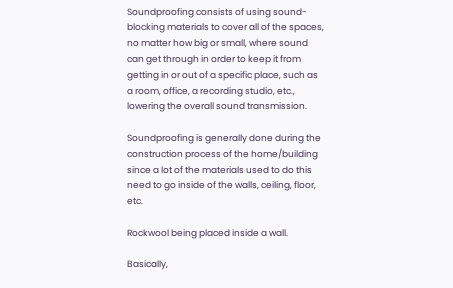Soundproofing consists of using sound-blocking materials to cover all of the spaces, no matter how big or small, where sound can get through in order to keep it from getting in or out of a specific place, such as a room, office, a recording studio, etc., lowering the overall sound transmission.

Soundproofing is generally done during the construction process of the home/building since a lot of the materials used to do this need to go inside of the walls, ceiling, floor, etc.

Rockwool being placed inside a wall.

Basically,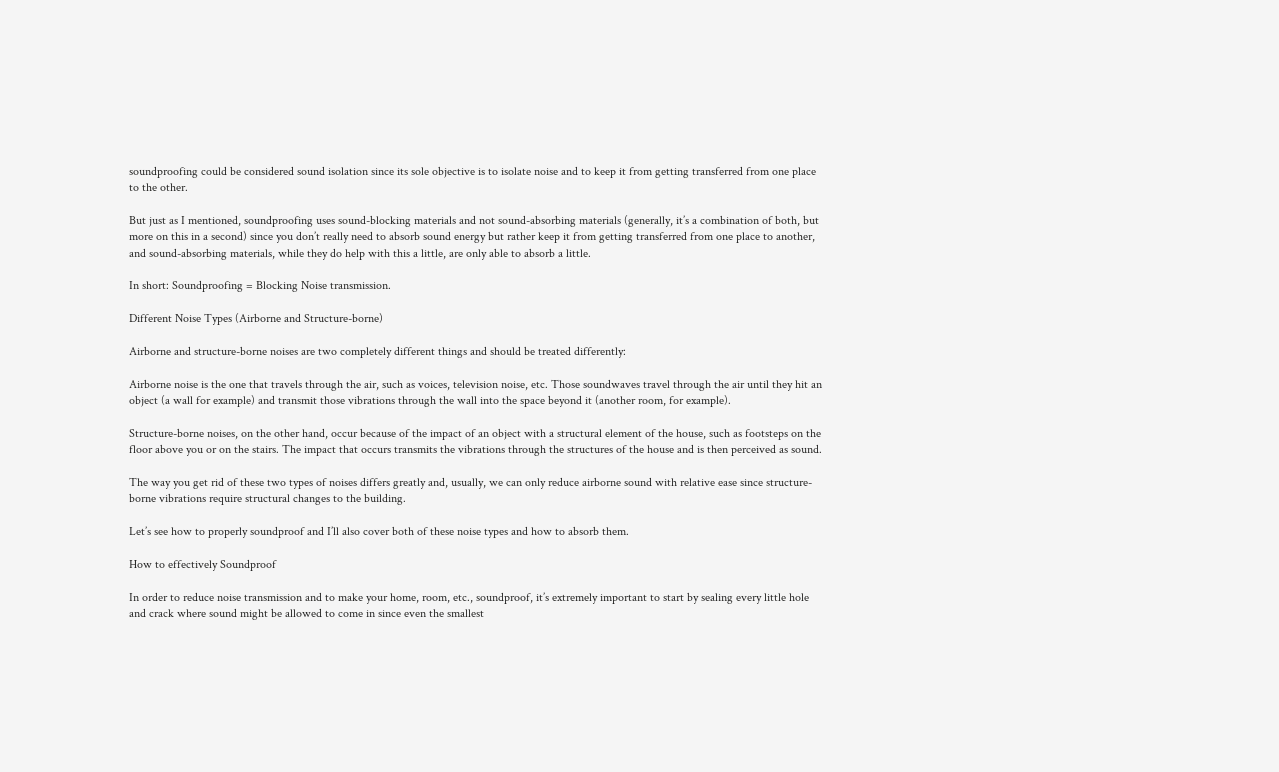soundproofing could be considered sound isolation since its sole objective is to isolate noise and to keep it from getting transferred from one place to the other.

But just as I mentioned, soundproofing uses sound-blocking materials and not sound-absorbing materials (generally, it’s a combination of both, but more on this in a second) since you don’t really need to absorb sound energy but rather keep it from getting transferred from one place to another, and sound-absorbing materials, while they do help with this a little, are only able to absorb a little.

In short: Soundproofing = Blocking Noise transmission.

Different Noise Types (Airborne and Structure-borne)

Airborne and structure-borne noises are two completely different things and should be treated differently:

Airborne noise is the one that travels through the air, such as voices, television noise, etc. Those soundwaves travel through the air until they hit an object (a wall for example) and transmit those vibrations through the wall into the space beyond it (another room, for example).

Structure-borne noises, on the other hand, occur because of the impact of an object with a structural element of the house, such as footsteps on the floor above you or on the stairs. The impact that occurs transmits the vibrations through the structures of the house and is then perceived as sound.

The way you get rid of these two types of noises differs greatly and, usually, we can only reduce airborne sound with relative ease since structure-borne vibrations require structural changes to the building.

Let’s see how to properly soundproof and I’ll also cover both of these noise types and how to absorb them.

How to effectively Soundproof

In order to reduce noise transmission and to make your home, room, etc., soundproof, it’s extremely important to start by sealing every little hole and crack where sound might be allowed to come in since even the smallest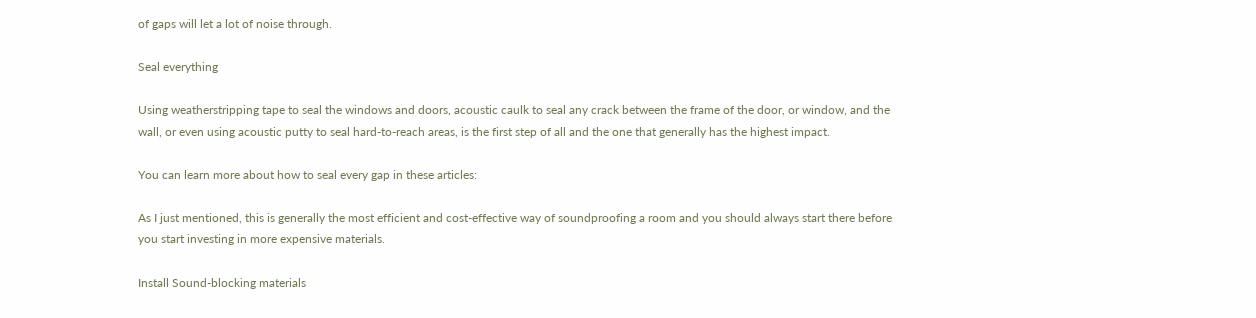of gaps will let a lot of noise through.

Seal everything

Using weatherstripping tape to seal the windows and doors, acoustic caulk to seal any crack between the frame of the door, or window, and the wall, or even using acoustic putty to seal hard-to-reach areas, is the first step of all and the one that generally has the highest impact.

You can learn more about how to seal every gap in these articles:

As I just mentioned, this is generally the most efficient and cost-effective way of soundproofing a room and you should always start there before you start investing in more expensive materials.

Install Sound-blocking materials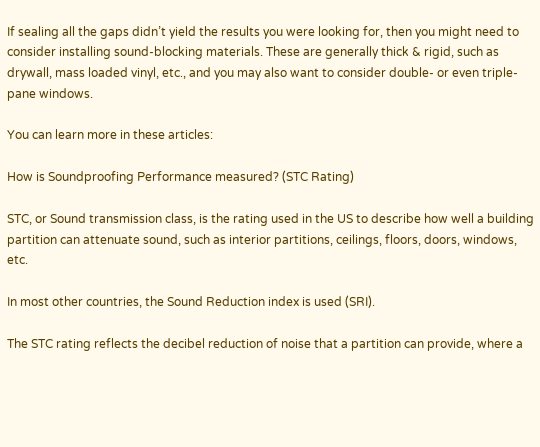If sealing all the gaps didn’t yield the results you were looking for, then you might need to consider installing sound-blocking materials. These are generally thick & rigid, such as drywall, mass loaded vinyl, etc., and you may also want to consider double- or even triple-pane windows.

You can learn more in these articles:

How is Soundproofing Performance measured? (STC Rating)

STC, or Sound transmission class, is the rating used in the US to describe how well a building partition can attenuate sound, such as interior partitions, ceilings, floors, doors, windows, etc.

In most other countries, the Sound Reduction index is used (SRI).

The STC rating reflects the decibel reduction of noise that a partition can provide, where a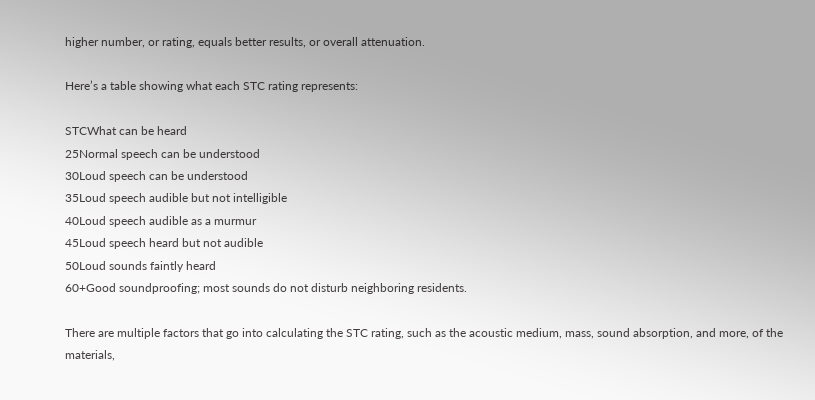higher number, or rating, equals better results, or overall attenuation.

Here’s a table showing what each STC rating represents:

STCWhat can be heard
25Normal speech can be understood
30Loud speech can be understood
35Loud speech audible but not intelligible
40Loud speech audible as a murmur
45Loud speech heard but not audible
50Loud sounds faintly heard
60+Good soundproofing; most sounds do not disturb neighboring residents.

There are multiple factors that go into calculating the STC rating, such as the acoustic medium, mass, sound absorption, and more, of the materials,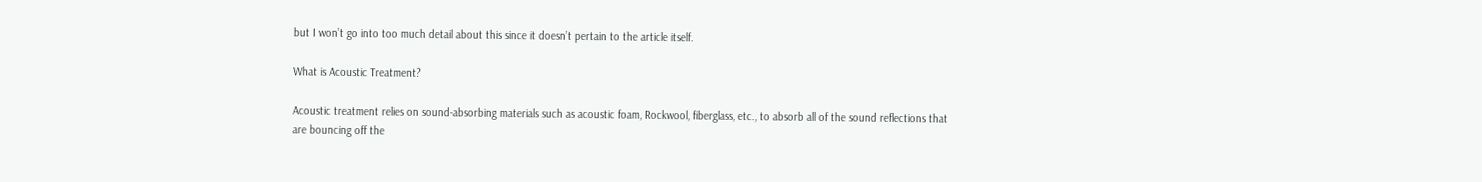but I won’t go into too much detail about this since it doesn’t pertain to the article itself.

What is Acoustic Treatment?

Acoustic treatment relies on sound-absorbing materials such as acoustic foam, Rockwool, fiberglass, etc., to absorb all of the sound reflections that are bouncing off the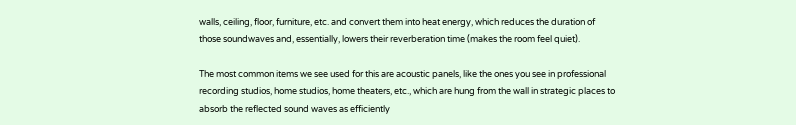walls, ceiling, floor, furniture, etc. and convert them into heat energy, which reduces the duration of those soundwaves and, essentially, lowers their reverberation time (makes the room feel quiet).

The most common items we see used for this are acoustic panels, like the ones you see in professional recording studios, home studios, home theaters, etc., which are hung from the wall in strategic places to absorb the reflected sound waves as efficiently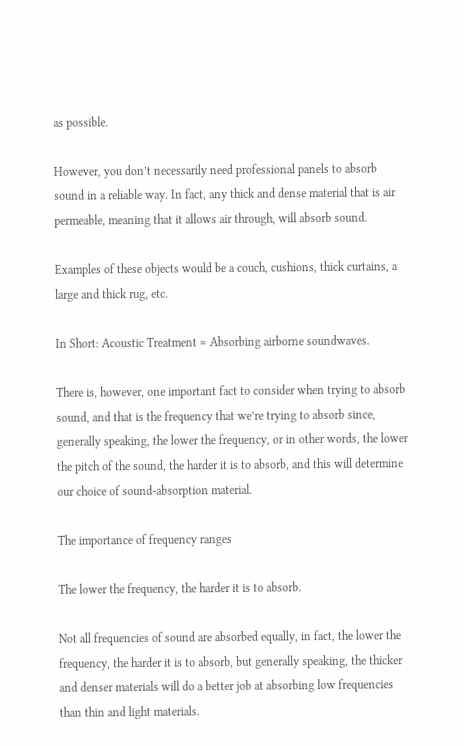as possible.

However, you don’t necessarily need professional panels to absorb sound in a reliable way. In fact, any thick and dense material that is air permeable, meaning that it allows air through, will absorb sound.

Examples of these objects would be a couch, cushions, thick curtains, a large and thick rug, etc.

In Short: Acoustic Treatment = Absorbing airborne soundwaves.

There is, however, one important fact to consider when trying to absorb sound, and that is the frequency that we’re trying to absorb since, generally speaking, the lower the frequency, or in other words, the lower the pitch of the sound, the harder it is to absorb, and this will determine our choice of sound-absorption material.

The importance of frequency ranges

The lower the frequency, the harder it is to absorb.

Not all frequencies of sound are absorbed equally, in fact, the lower the frequency, the harder it is to absorb, but generally speaking, the thicker and denser materials will do a better job at absorbing low frequencies than thin and light materials.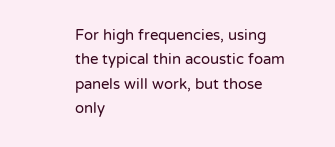For high frequencies, using the typical thin acoustic foam panels will work, but those only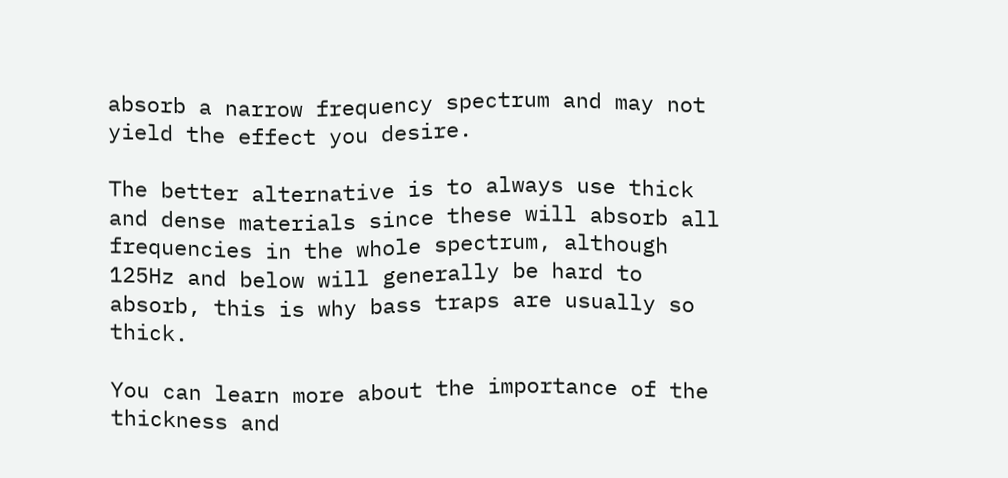absorb a narrow frequency spectrum and may not yield the effect you desire.

The better alternative is to always use thick and dense materials since these will absorb all frequencies in the whole spectrum, although 125Hz and below will generally be hard to absorb, this is why bass traps are usually so thick.

You can learn more about the importance of the thickness and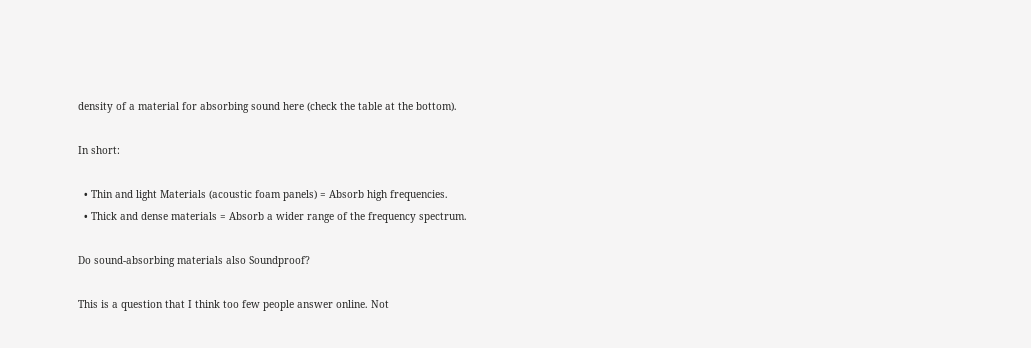density of a material for absorbing sound here (check the table at the bottom).

In short:

  • Thin and light Materials (acoustic foam panels) = Absorb high frequencies.
  • Thick and dense materials = Absorb a wider range of the frequency spectrum.

Do sound-absorbing materials also Soundproof?

This is a question that I think too few people answer online. Not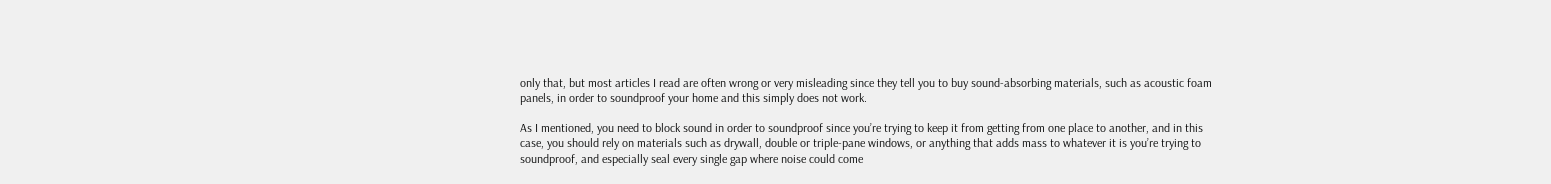only that, but most articles I read are often wrong or very misleading since they tell you to buy sound-absorbing materials, such as acoustic foam panels, in order to soundproof your home and this simply does not work.

As I mentioned, you need to block sound in order to soundproof since you’re trying to keep it from getting from one place to another, and in this case, you should rely on materials such as drywall, double or triple-pane windows, or anything that adds mass to whatever it is you’re trying to soundproof, and especially seal every single gap where noise could come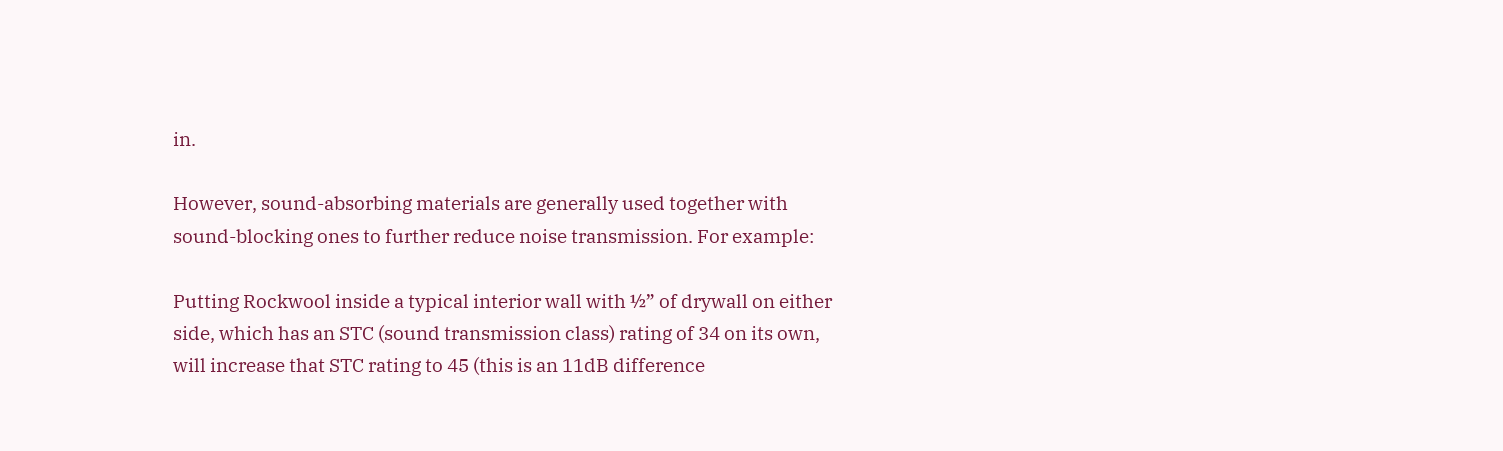in.

However, sound-absorbing materials are generally used together with sound-blocking ones to further reduce noise transmission. For example:

Putting Rockwool inside a typical interior wall with ½” of drywall on either side, which has an STC (sound transmission class) rating of 34 on its own, will increase that STC rating to 45 (this is an 11dB difference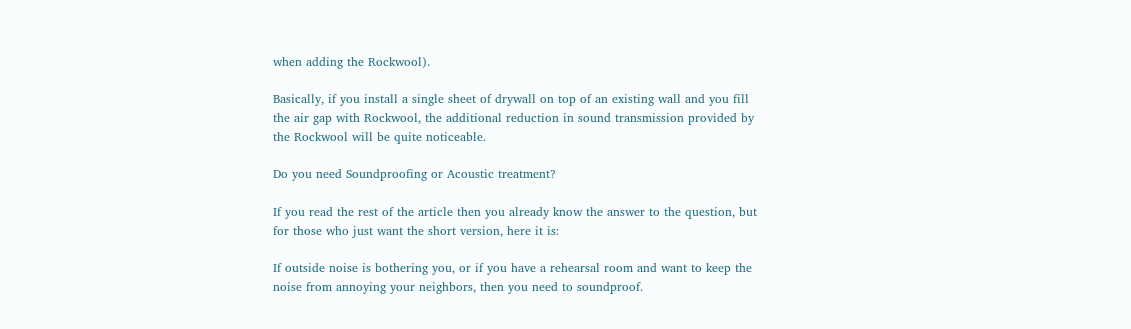when adding the Rockwool).

Basically, if you install a single sheet of drywall on top of an existing wall and you fill the air gap with Rockwool, the additional reduction in sound transmission provided by the Rockwool will be quite noticeable.

Do you need Soundproofing or Acoustic treatment?

If you read the rest of the article then you already know the answer to the question, but for those who just want the short version, here it is:

If outside noise is bothering you, or if you have a rehearsal room and want to keep the noise from annoying your neighbors, then you need to soundproof.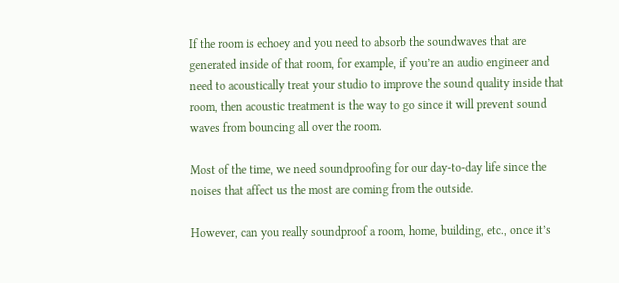If the room is echoey and you need to absorb the soundwaves that are generated inside of that room, for example, if you’re an audio engineer and need to acoustically treat your studio to improve the sound quality inside that room, then acoustic treatment is the way to go since it will prevent sound waves from bouncing all over the room.

Most of the time, we need soundproofing for our day-to-day life since the noises that affect us the most are coming from the outside.

However, can you really soundproof a room, home, building, etc., once it’s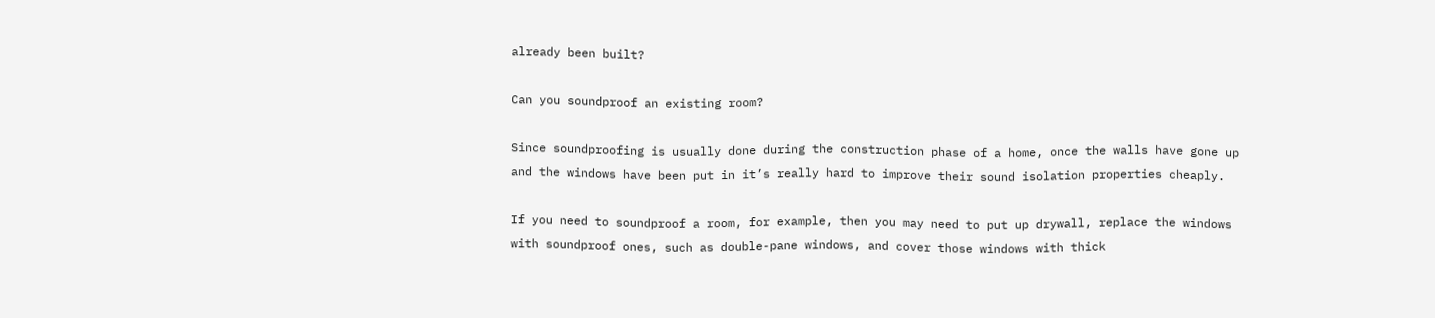already been built?

Can you soundproof an existing room?

Since soundproofing is usually done during the construction phase of a home, once the walls have gone up and the windows have been put in it’s really hard to improve their sound isolation properties cheaply.

If you need to soundproof a room, for example, then you may need to put up drywall, replace the windows with soundproof ones, such as double-pane windows, and cover those windows with thick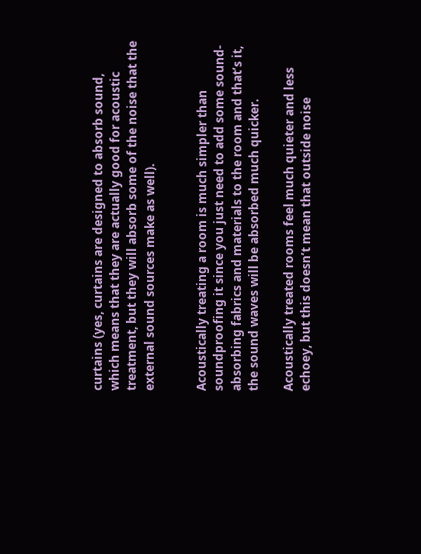curtains (yes, curtains are designed to absorb sound, which means that they are actually good for acoustic treatment, but they will absorb some of the noise that the external sound sources make as well).


Acoustically treating a room is much simpler than soundproofing it since you just need to add some sound-absorbing fabrics and materials to the room and that’s it, the sound waves will be absorbed much quicker.

Acoustically treated rooms feel much quieter and less echoey, but this doesn’t mean that outside noise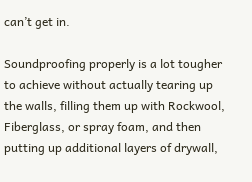can’t get in.

Soundproofing properly is a lot tougher to achieve without actually tearing up the walls, filling them up with Rockwool, Fiberglass, or spray foam, and then putting up additional layers of drywall,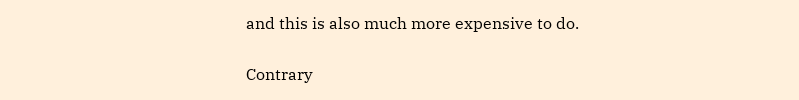and this is also much more expensive to do.

Contrary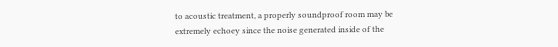to acoustic treatment, a properly soundproof room may be extremely echoey since the noise generated inside of the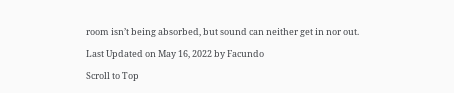room isn’t being absorbed, but sound can neither get in nor out.

Last Updated on May 16, 2022 by Facundo

Scroll to Top